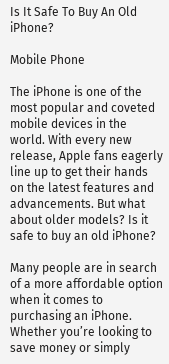Is It Safe To Buy An Old iPhone?

Mobile Phone

The iPhone is one of the most popular and coveted mobile devices in the world. With every new release, Apple fans eagerly line up to get their hands on the latest features and advancements. But what about older models? Is it safe to buy an old iPhone?

Many people are in search of a more affordable option when it comes to purchasing an iPhone. Whether you’re looking to save money or simply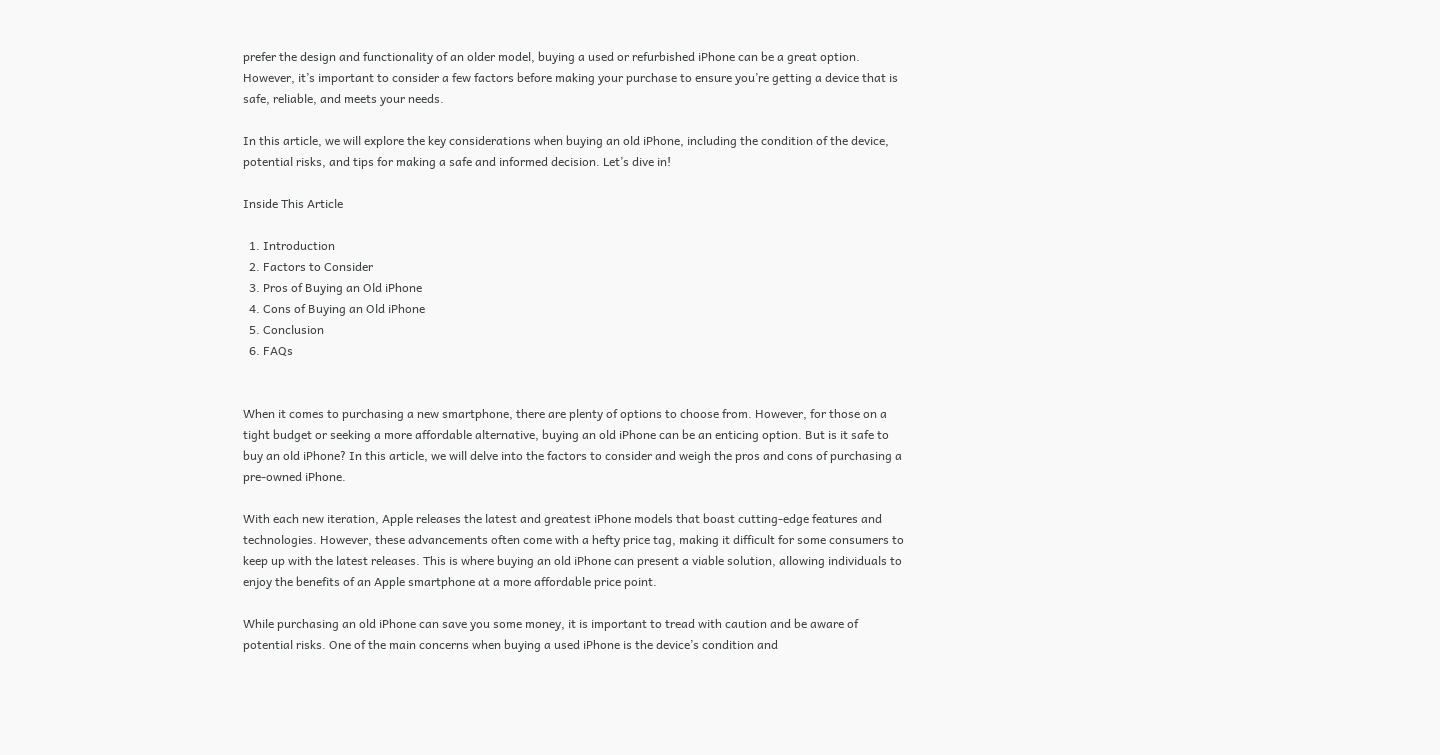prefer the design and functionality of an older model, buying a used or refurbished iPhone can be a great option. However, it’s important to consider a few factors before making your purchase to ensure you’re getting a device that is safe, reliable, and meets your needs.

In this article, we will explore the key considerations when buying an old iPhone, including the condition of the device, potential risks, and tips for making a safe and informed decision. Let’s dive in!

Inside This Article

  1. Introduction
  2. Factors to Consider
  3. Pros of Buying an Old iPhone
  4. Cons of Buying an Old iPhone
  5. Conclusion
  6. FAQs


When it comes to purchasing a new smartphone, there are plenty of options to choose from. However, for those on a tight budget or seeking a more affordable alternative, buying an old iPhone can be an enticing option. But is it safe to buy an old iPhone? In this article, we will delve into the factors to consider and weigh the pros and cons of purchasing a pre-owned iPhone.

With each new iteration, Apple releases the latest and greatest iPhone models that boast cutting-edge features and technologies. However, these advancements often come with a hefty price tag, making it difficult for some consumers to keep up with the latest releases. This is where buying an old iPhone can present a viable solution, allowing individuals to enjoy the benefits of an Apple smartphone at a more affordable price point.

While purchasing an old iPhone can save you some money, it is important to tread with caution and be aware of potential risks. One of the main concerns when buying a used iPhone is the device’s condition and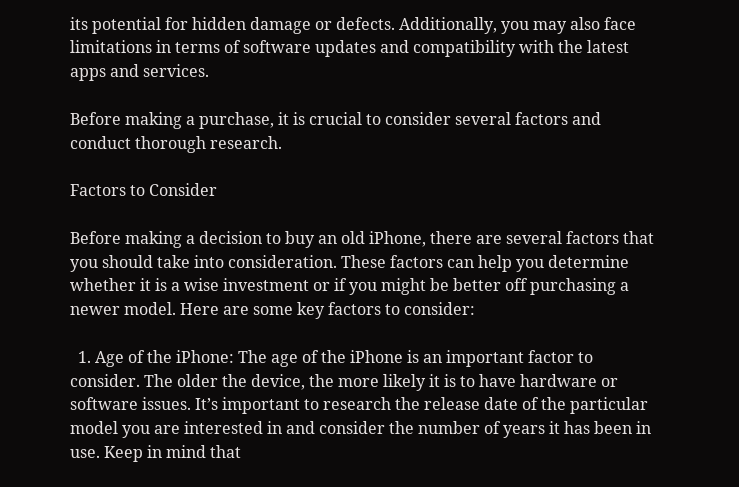its potential for hidden damage or defects. Additionally, you may also face limitations in terms of software updates and compatibility with the latest apps and services.

Before making a purchase, it is crucial to consider several factors and conduct thorough research.

Factors to Consider

Before making a decision to buy an old iPhone, there are several factors that you should take into consideration. These factors can help you determine whether it is a wise investment or if you might be better off purchasing a newer model. Here are some key factors to consider:

  1. Age of the iPhone: The age of the iPhone is an important factor to consider. The older the device, the more likely it is to have hardware or software issues. It’s important to research the release date of the particular model you are interested in and consider the number of years it has been in use. Keep in mind that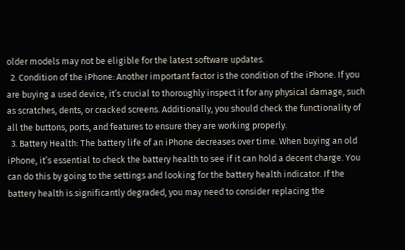older models may not be eligible for the latest software updates.
  2. Condition of the iPhone: Another important factor is the condition of the iPhone. If you are buying a used device, it’s crucial to thoroughly inspect it for any physical damage, such as scratches, dents, or cracked screens. Additionally, you should check the functionality of all the buttons, ports, and features to ensure they are working properly.
  3. Battery Health: The battery life of an iPhone decreases over time. When buying an old iPhone, it’s essential to check the battery health to see if it can hold a decent charge. You can do this by going to the settings and looking for the battery health indicator. If the battery health is significantly degraded, you may need to consider replacing the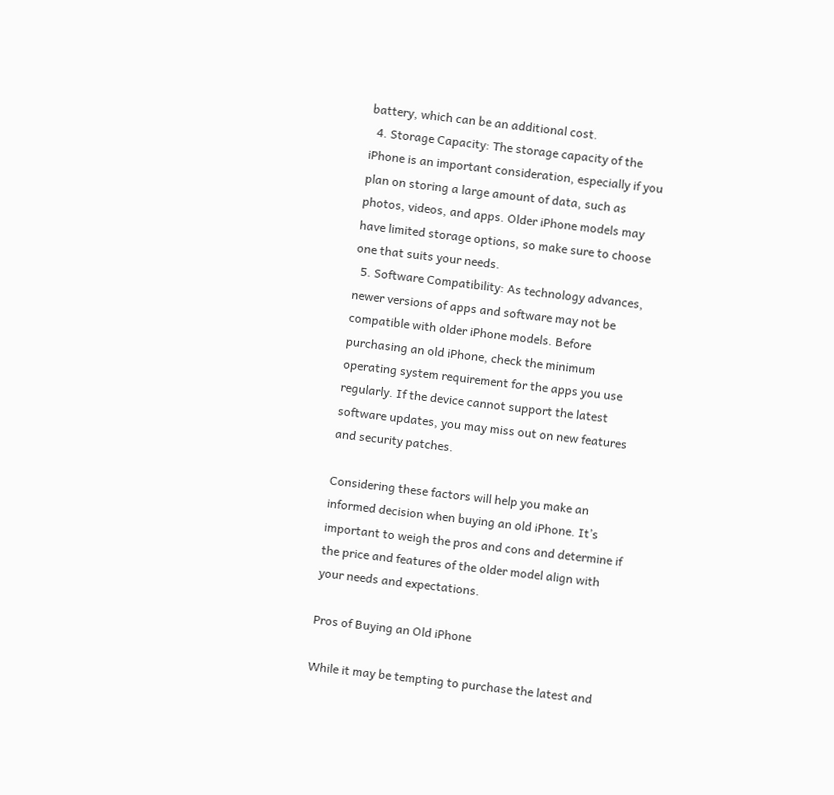battery, which can be an additional cost.
  4. Storage Capacity: The storage capacity of the iPhone is an important consideration, especially if you plan on storing a large amount of data, such as photos, videos, and apps. Older iPhone models may have limited storage options, so make sure to choose one that suits your needs.
  5. Software Compatibility: As technology advances, newer versions of apps and software may not be compatible with older iPhone models. Before purchasing an old iPhone, check the minimum operating system requirement for the apps you use regularly. If the device cannot support the latest software updates, you may miss out on new features and security patches.

Considering these factors will help you make an informed decision when buying an old iPhone. It’s important to weigh the pros and cons and determine if the price and features of the older model align with your needs and expectations.

Pros of Buying an Old iPhone

While it may be tempting to purchase the latest and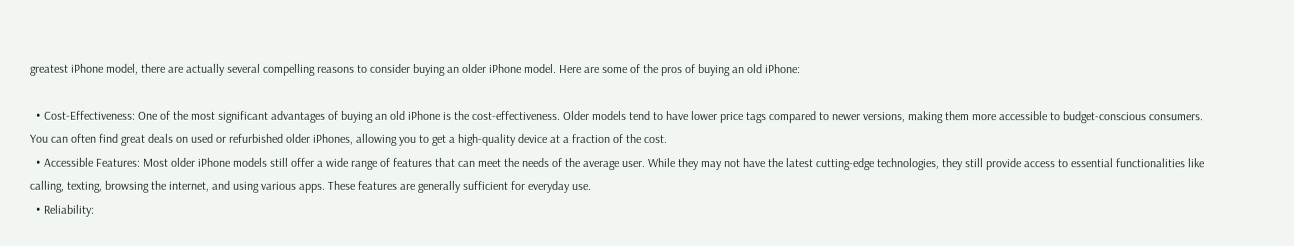greatest iPhone model, there are actually several compelling reasons to consider buying an older iPhone model. Here are some of the pros of buying an old iPhone:

  • Cost-Effectiveness: One of the most significant advantages of buying an old iPhone is the cost-effectiveness. Older models tend to have lower price tags compared to newer versions, making them more accessible to budget-conscious consumers. You can often find great deals on used or refurbished older iPhones, allowing you to get a high-quality device at a fraction of the cost.
  • Accessible Features: Most older iPhone models still offer a wide range of features that can meet the needs of the average user. While they may not have the latest cutting-edge technologies, they still provide access to essential functionalities like calling, texting, browsing the internet, and using various apps. These features are generally sufficient for everyday use.
  • Reliability: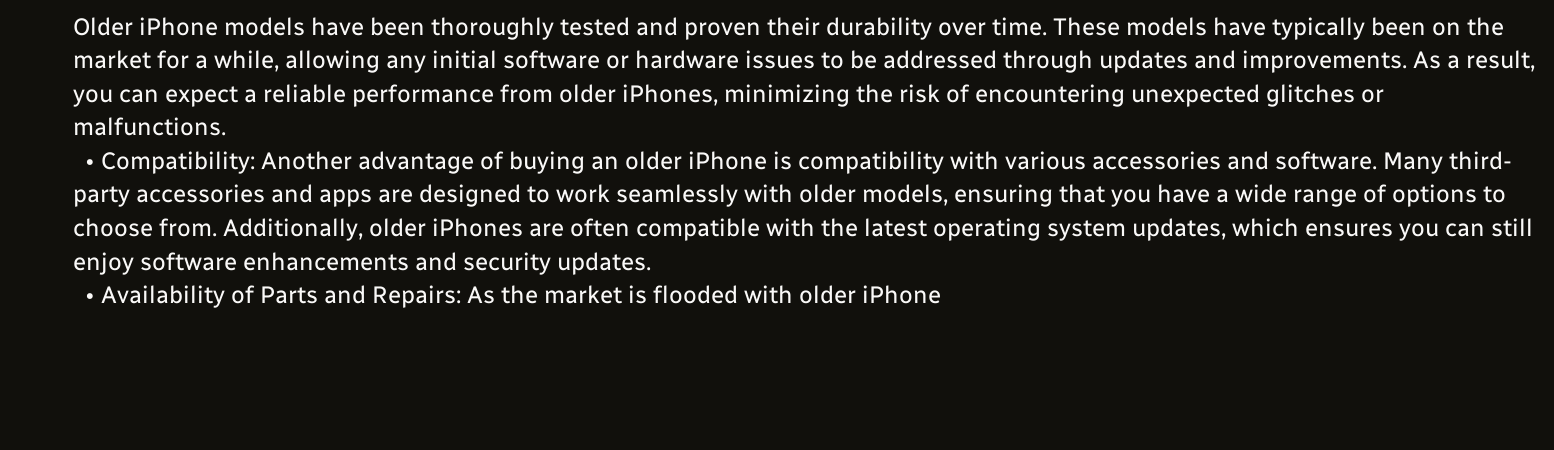Older iPhone models have been thoroughly tested and proven their durability over time. These models have typically been on the market for a while, allowing any initial software or hardware issues to be addressed through updates and improvements. As a result, you can expect a reliable performance from older iPhones, minimizing the risk of encountering unexpected glitches or malfunctions.
  • Compatibility: Another advantage of buying an older iPhone is compatibility with various accessories and software. Many third-party accessories and apps are designed to work seamlessly with older models, ensuring that you have a wide range of options to choose from. Additionally, older iPhones are often compatible with the latest operating system updates, which ensures you can still enjoy software enhancements and security updates.
  • Availability of Parts and Repairs: As the market is flooded with older iPhone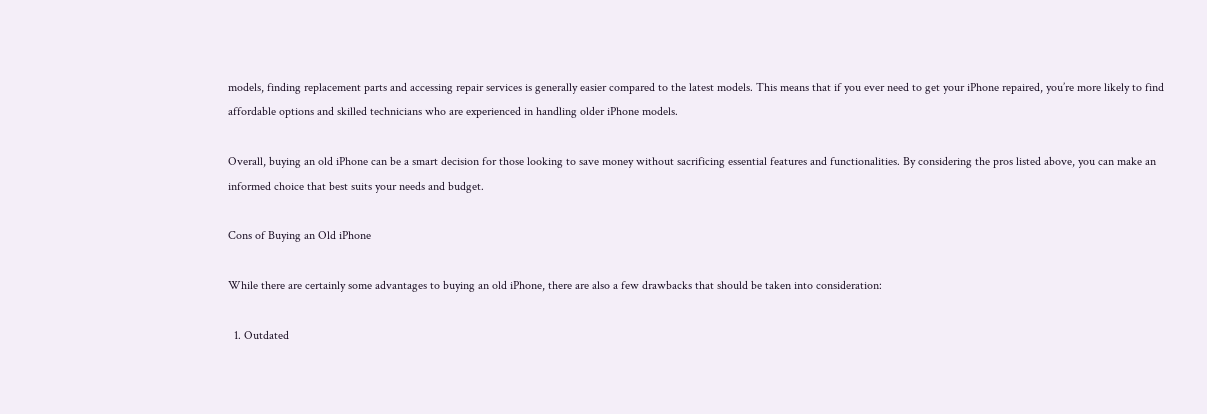models, finding replacement parts and accessing repair services is generally easier compared to the latest models. This means that if you ever need to get your iPhone repaired, you’re more likely to find affordable options and skilled technicians who are experienced in handling older iPhone models.

Overall, buying an old iPhone can be a smart decision for those looking to save money without sacrificing essential features and functionalities. By considering the pros listed above, you can make an informed choice that best suits your needs and budget.

Cons of Buying an Old iPhone

While there are certainly some advantages to buying an old iPhone, there are also a few drawbacks that should be taken into consideration:

  1. Outdated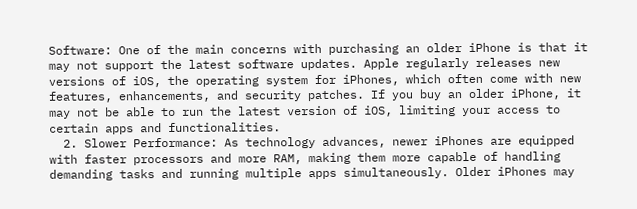Software: One of the main concerns with purchasing an older iPhone is that it may not support the latest software updates. Apple regularly releases new versions of iOS, the operating system for iPhones, which often come with new features, enhancements, and security patches. If you buy an older iPhone, it may not be able to run the latest version of iOS, limiting your access to certain apps and functionalities.
  2. Slower Performance: As technology advances, newer iPhones are equipped with faster processors and more RAM, making them more capable of handling demanding tasks and running multiple apps simultaneously. Older iPhones may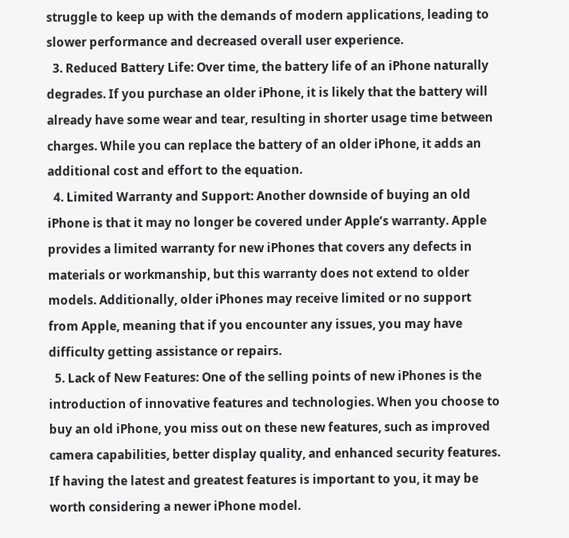struggle to keep up with the demands of modern applications, leading to slower performance and decreased overall user experience.
  3. Reduced Battery Life: Over time, the battery life of an iPhone naturally degrades. If you purchase an older iPhone, it is likely that the battery will already have some wear and tear, resulting in shorter usage time between charges. While you can replace the battery of an older iPhone, it adds an additional cost and effort to the equation.
  4. Limited Warranty and Support: Another downside of buying an old iPhone is that it may no longer be covered under Apple’s warranty. Apple provides a limited warranty for new iPhones that covers any defects in materials or workmanship, but this warranty does not extend to older models. Additionally, older iPhones may receive limited or no support from Apple, meaning that if you encounter any issues, you may have difficulty getting assistance or repairs.
  5. Lack of New Features: One of the selling points of new iPhones is the introduction of innovative features and technologies. When you choose to buy an old iPhone, you miss out on these new features, such as improved camera capabilities, better display quality, and enhanced security features. If having the latest and greatest features is important to you, it may be worth considering a newer iPhone model.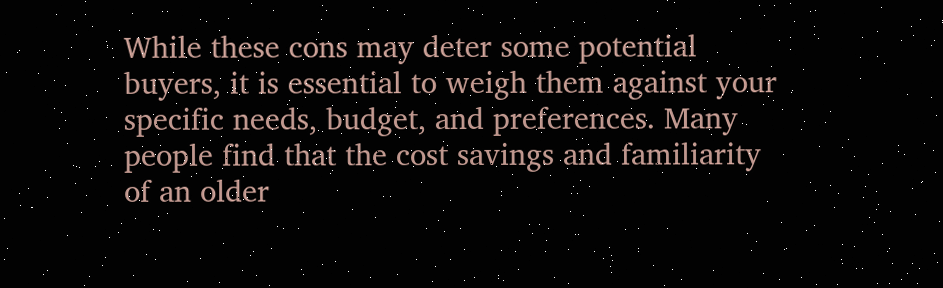While these cons may deter some potential buyers, it is essential to weigh them against your specific needs, budget, and preferences. Many people find that the cost savings and familiarity of an older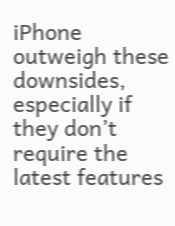iPhone outweigh these downsides, especially if they don’t require the latest features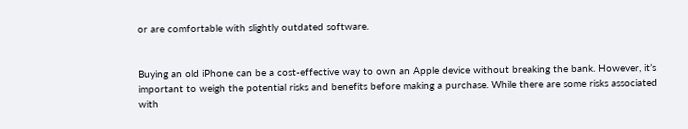or are comfortable with slightly outdated software.


Buying an old iPhone can be a cost-effective way to own an Apple device without breaking the bank. However, it’s important to weigh the potential risks and benefits before making a purchase. While there are some risks associated with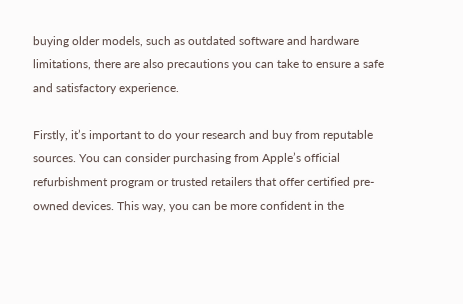buying older models, such as outdated software and hardware limitations, there are also precautions you can take to ensure a safe and satisfactory experience.

Firstly, it’s important to do your research and buy from reputable sources. You can consider purchasing from Apple’s official refurbishment program or trusted retailers that offer certified pre-owned devices. This way, you can be more confident in the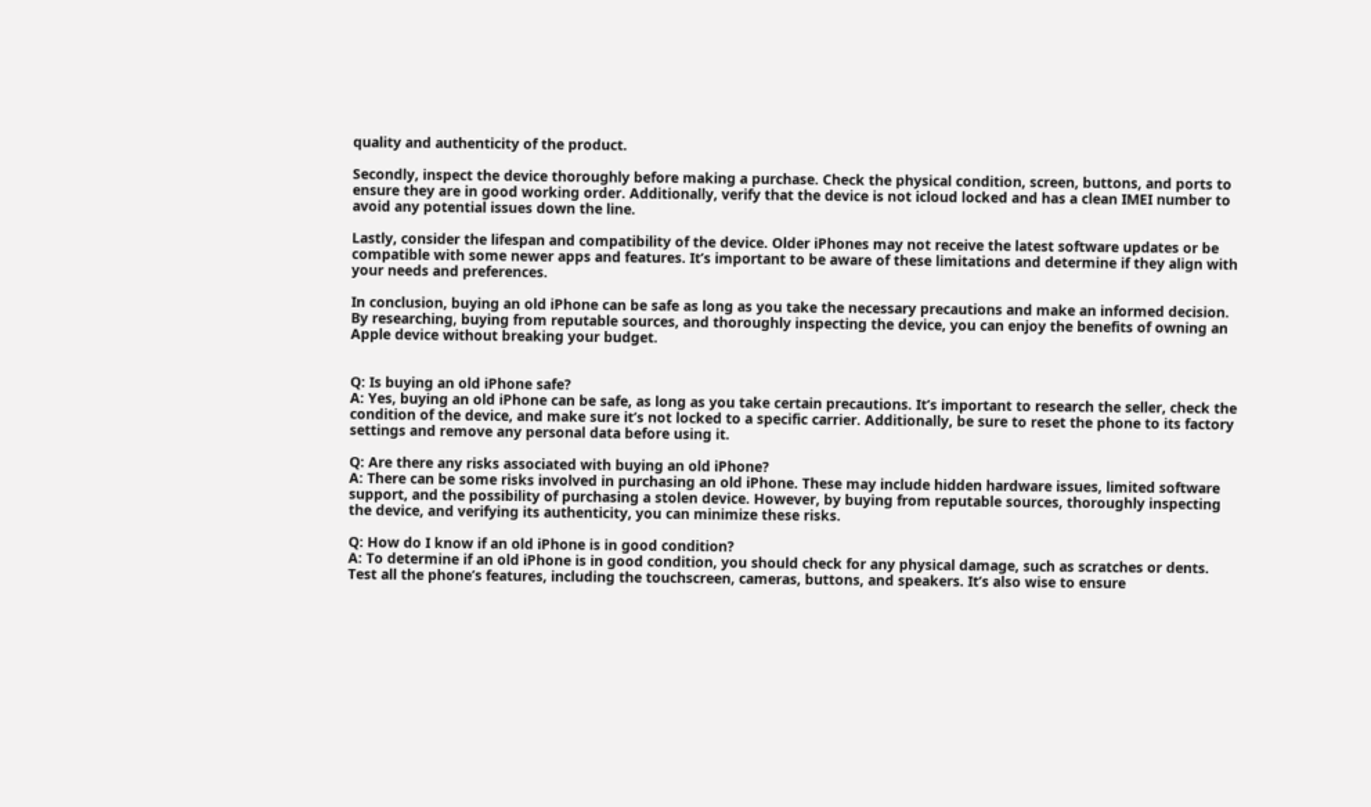quality and authenticity of the product.

Secondly, inspect the device thoroughly before making a purchase. Check the physical condition, screen, buttons, and ports to ensure they are in good working order. Additionally, verify that the device is not icloud locked and has a clean IMEI number to avoid any potential issues down the line.

Lastly, consider the lifespan and compatibility of the device. Older iPhones may not receive the latest software updates or be compatible with some newer apps and features. It’s important to be aware of these limitations and determine if they align with your needs and preferences.

In conclusion, buying an old iPhone can be safe as long as you take the necessary precautions and make an informed decision. By researching, buying from reputable sources, and thoroughly inspecting the device, you can enjoy the benefits of owning an Apple device without breaking your budget.


Q: Is buying an old iPhone safe?
A: Yes, buying an old iPhone can be safe, as long as you take certain precautions. It’s important to research the seller, check the condition of the device, and make sure it’s not locked to a specific carrier. Additionally, be sure to reset the phone to its factory settings and remove any personal data before using it.

Q: Are there any risks associated with buying an old iPhone?
A: There can be some risks involved in purchasing an old iPhone. These may include hidden hardware issues, limited software support, and the possibility of purchasing a stolen device. However, by buying from reputable sources, thoroughly inspecting the device, and verifying its authenticity, you can minimize these risks.

Q: How do I know if an old iPhone is in good condition?
A: To determine if an old iPhone is in good condition, you should check for any physical damage, such as scratches or dents. Test all the phone’s features, including the touchscreen, cameras, buttons, and speakers. It’s also wise to ensure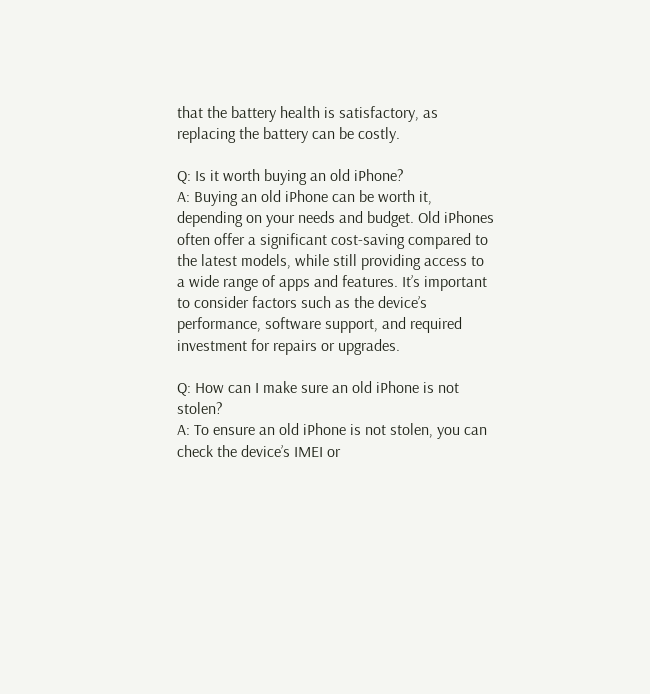that the battery health is satisfactory, as replacing the battery can be costly.

Q: Is it worth buying an old iPhone?
A: Buying an old iPhone can be worth it, depending on your needs and budget. Old iPhones often offer a significant cost-saving compared to the latest models, while still providing access to a wide range of apps and features. It’s important to consider factors such as the device’s performance, software support, and required investment for repairs or upgrades.

Q: How can I make sure an old iPhone is not stolen?
A: To ensure an old iPhone is not stolen, you can check the device’s IMEI or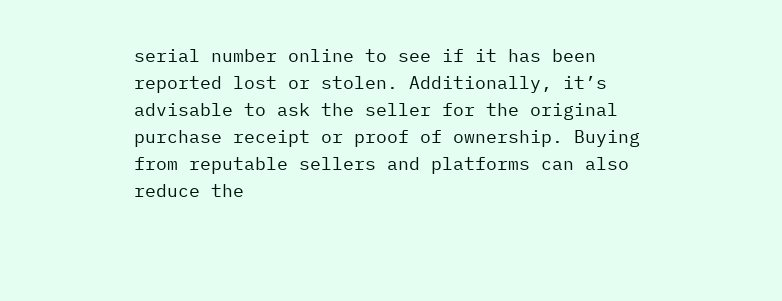serial number online to see if it has been reported lost or stolen. Additionally, it’s advisable to ask the seller for the original purchase receipt or proof of ownership. Buying from reputable sellers and platforms can also reduce the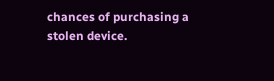chances of purchasing a stolen device.